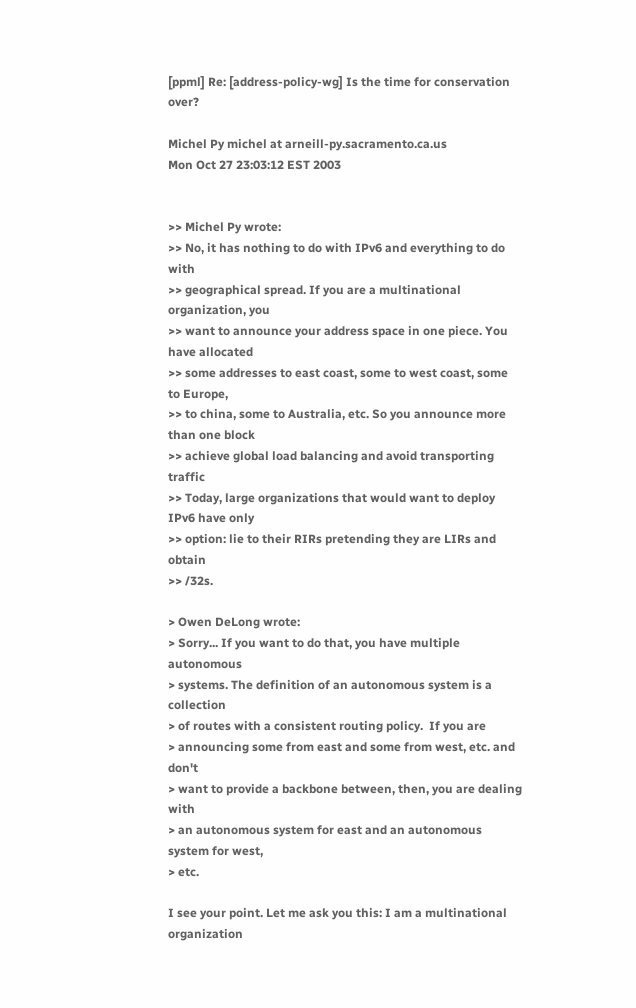[ppml] Re: [address-policy-wg] Is the time for conservation over?

Michel Py michel at arneill-py.sacramento.ca.us
Mon Oct 27 23:03:12 EST 2003


>> Michel Py wrote:
>> No, it has nothing to do with IPv6 and everything to do with
>> geographical spread. If you are a multinational organization, you
>> want to announce your address space in one piece. You have allocated
>> some addresses to east coast, some to west coast, some to Europe,
>> to china, some to Australia, etc. So you announce more than one block
>> achieve global load balancing and avoid transporting traffic
>> Today, large organizations that would want to deploy IPv6 have only
>> option: lie to their RIRs pretending they are LIRs and obtain
>> /32s.

> Owen DeLong wrote:
> Sorry... If you want to do that, you have multiple autonomous
> systems. The definition of an autonomous system is a collection
> of routes with a consistent routing policy.  If you are
> announcing some from east and some from west, etc. and don't
> want to provide a backbone between, then, you are dealing with
> an autonomous system for east and an autonomous system for west,
> etc.

I see your point. Let me ask you this: I am a multinational organization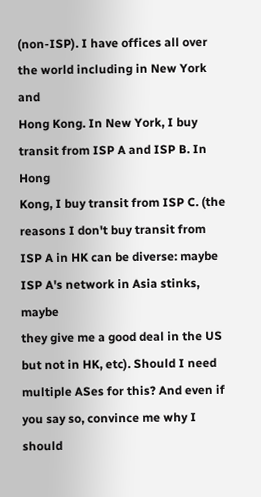(non-ISP). I have offices all over the world including in New York and
Hong Kong. In New York, I buy transit from ISP A and ISP B. In Hong
Kong, I buy transit from ISP C. (the reasons I don't buy transit from
ISP A in HK can be diverse: maybe ISP A's network in Asia stinks, maybe
they give me a good deal in the US but not in HK, etc). Should I need
multiple ASes for this? And even if you say so, convince me why I should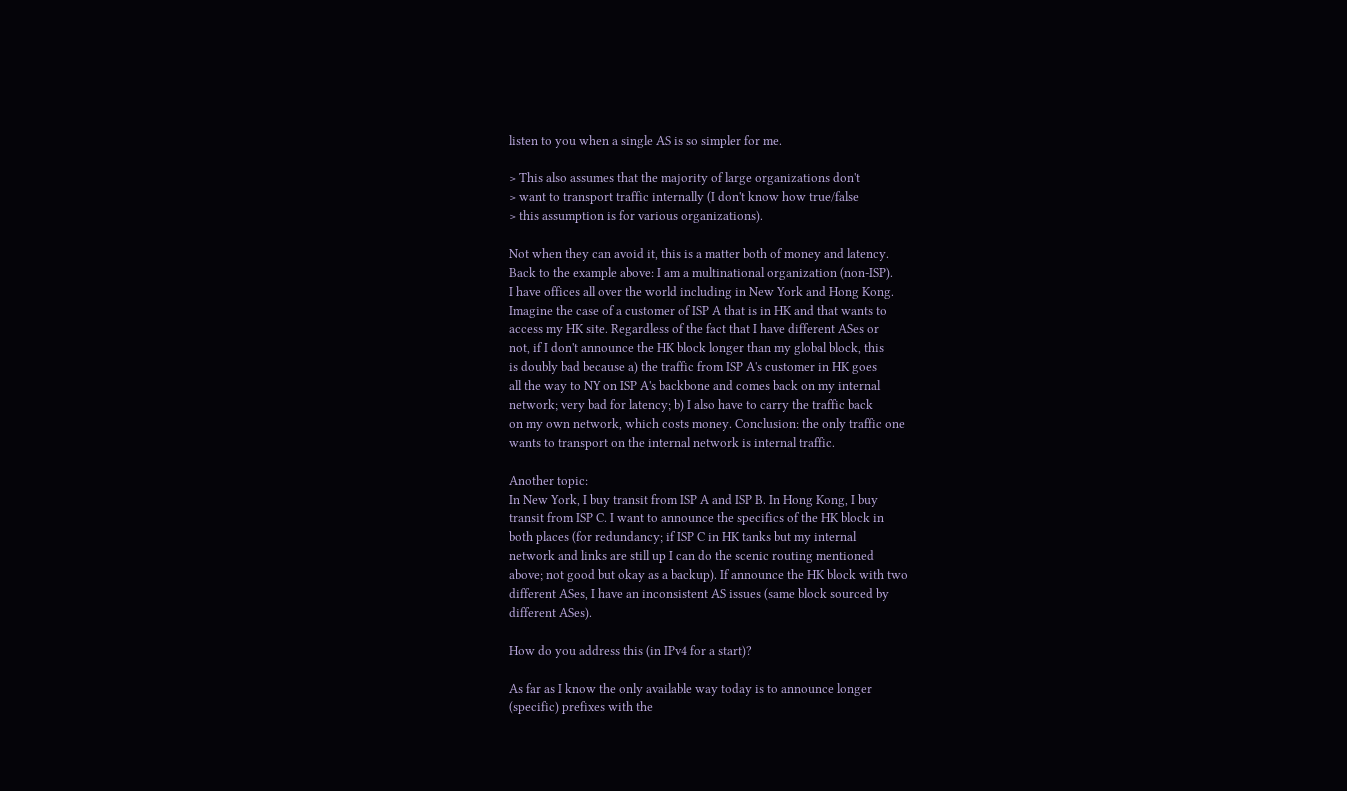listen to you when a single AS is so simpler for me.

> This also assumes that the majority of large organizations don't
> want to transport traffic internally (I don't know how true/false
> this assumption is for various organizations).

Not when they can avoid it, this is a matter both of money and latency.
Back to the example above: I am a multinational organization (non-ISP).
I have offices all over the world including in New York and Hong Kong.
Imagine the case of a customer of ISP A that is in HK and that wants to
access my HK site. Regardless of the fact that I have different ASes or
not, if I don't announce the HK block longer than my global block, this
is doubly bad because a) the traffic from ISP A's customer in HK goes
all the way to NY on ISP A's backbone and comes back on my internal
network; very bad for latency; b) I also have to carry the traffic back
on my own network, which costs money. Conclusion: the only traffic one
wants to transport on the internal network is internal traffic.

Another topic:
In New York, I buy transit from ISP A and ISP B. In Hong Kong, I buy
transit from ISP C. I want to announce the specifics of the HK block in
both places (for redundancy; if ISP C in HK tanks but my internal
network and links are still up I can do the scenic routing mentioned
above; not good but okay as a backup). If announce the HK block with two
different ASes, I have an inconsistent AS issues (same block sourced by
different ASes).

How do you address this (in IPv4 for a start)?

As far as I know the only available way today is to announce longer
(specific) prefixes with the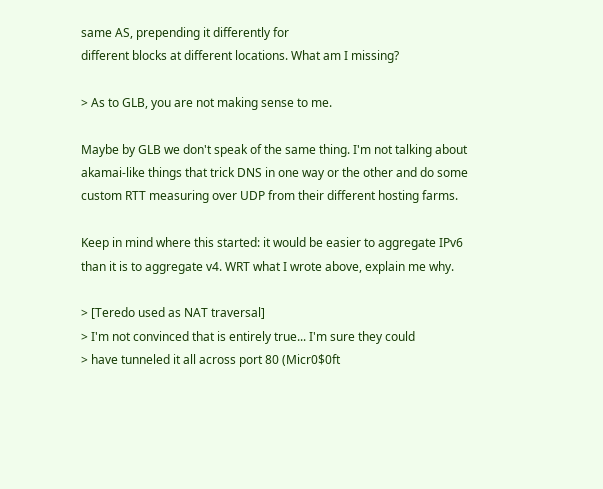same AS, prepending it differently for
different blocks at different locations. What am I missing?

> As to GLB, you are not making sense to me.

Maybe by GLB we don't speak of the same thing. I'm not talking about
akamai-like things that trick DNS in one way or the other and do some
custom RTT measuring over UDP from their different hosting farms.

Keep in mind where this started: it would be easier to aggregate IPv6
than it is to aggregate v4. WRT what I wrote above, explain me why.

> [Teredo used as NAT traversal]
> I'm not convinced that is entirely true... I'm sure they could
> have tunneled it all across port 80 (Micr0$0ft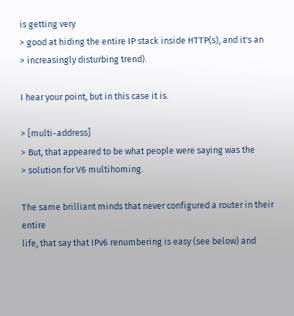is getting very
> good at hiding the entire IP stack inside HTTP(s), and it's an
> increasingly disturbing trend).

I hear your point, but in this case it is.

> [multi-address]
> But, that appeared to be what people were saying was the
> solution for V6 multihoming.

The same brilliant minds that never configured a router in their entire
life, that say that IPv6 renumbering is easy (see below) and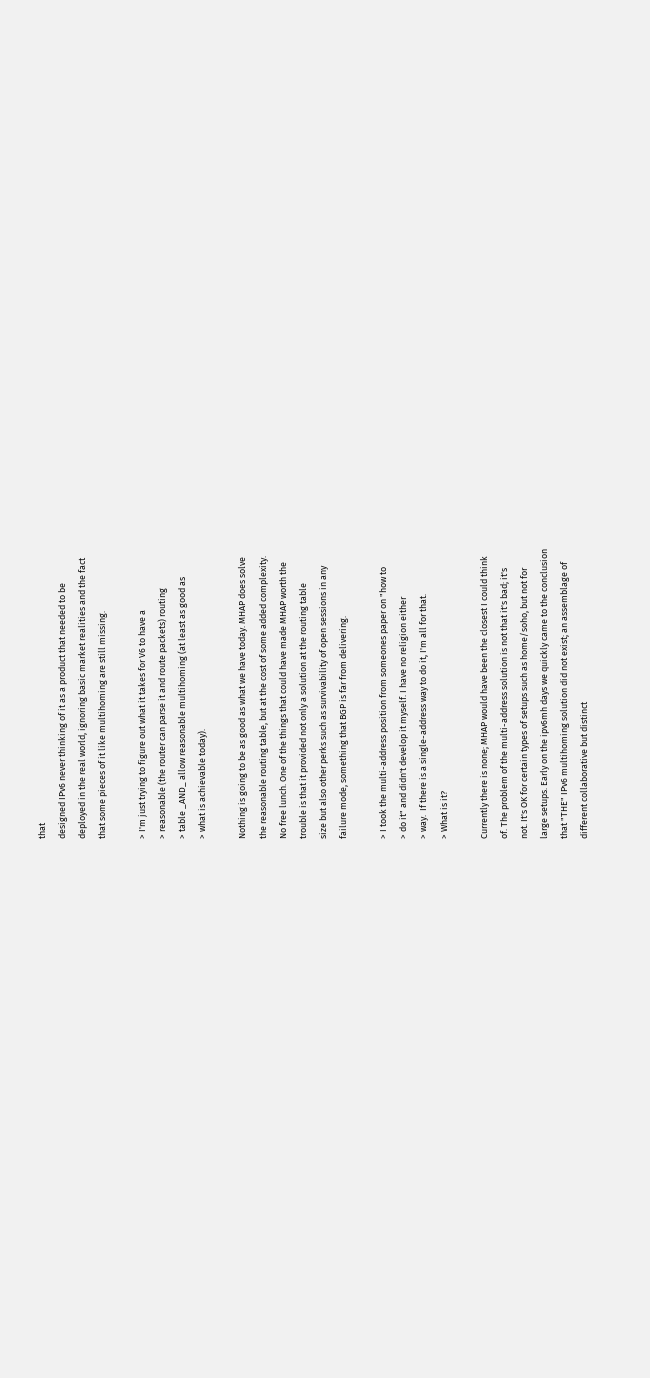that
designed IPv6 never thinking of it as a product that needed to be
deployed in the real world, ignoring basic market realities and the fact
that some pieces of it like multihoming are still missing.

> I'm just trying to figure out what it takes for V6 to have a
> reasonable (the router can parse it and route packets) routing
> table _AND_ allow reasonable multihoming (at least as good as
> what is achievable today).

Nothing is going to be as good as what we have today. MHAP does solve
the reasonable routing table, but at the cost of some added complexity.
No free lunch. One of the things that could have made MHAP worth the
trouble is that it provided not only a solution at the routing table
size but also other perks such as survivability of open sessions in any
failure mode, something that BGP is far from delivering.

> I took the multi-address position from someones paper on "how to
> do it" and didn't develop it myself. I have no religion either
> way.  If there is a single-address way to do it, I'm all for that.
> What is it?

Currently there is none; MHAP would have been the closest I could think
of. The problem of the multi-address solution is not that it's bad; it's
not. It's OK for certain types of setups such as home/soho, but not for
large setups. Early on the ipv6mh days we quickly came to the conclusion
that "THE" IPv6 multihoming solution did not exist; an assemblage of
different collaborative but distinct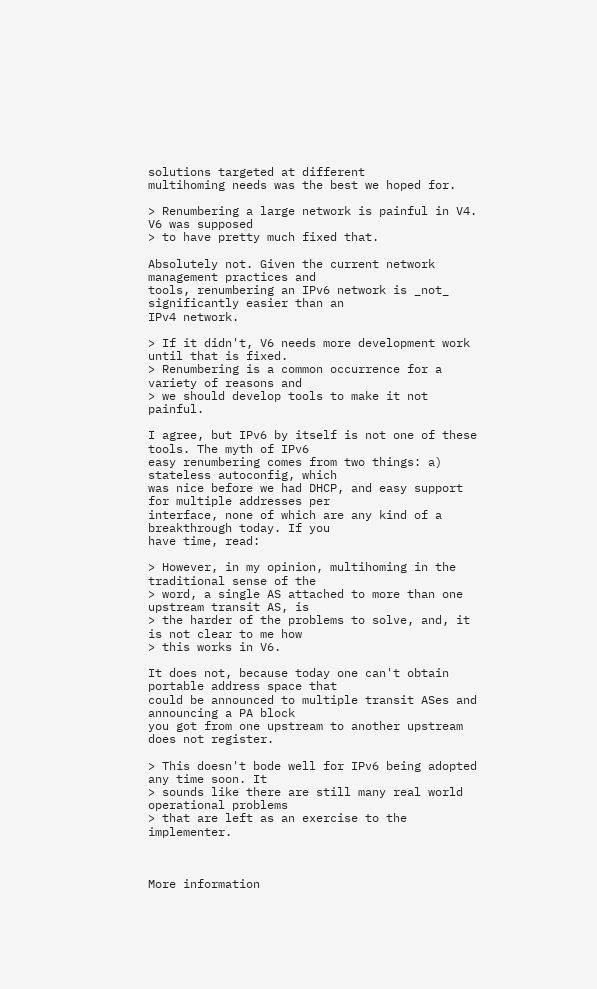solutions targeted at different
multihoming needs was the best we hoped for.

> Renumbering a large network is painful in V4.  V6 was supposed
> to have pretty much fixed that.

Absolutely not. Given the current network management practices and
tools, renumbering an IPv6 network is _not_ significantly easier than an
IPv4 network.

> If it didn't, V6 needs more development work until that is fixed.
> Renumbering is a common occurrence for a variety of reasons and
> we should develop tools to make it not painful.

I agree, but IPv6 by itself is not one of these tools. The myth of IPv6
easy renumbering comes from two things: a) stateless autoconfig, which
was nice before we had DHCP, and easy support for multiple addresses per
interface, none of which are any kind of a breakthrough today. If you
have time, read:

> However, in my opinion, multihoming in the traditional sense of the
> word, a single AS attached to more than one upstream transit AS, is
> the harder of the problems to solve, and, it is not clear to me how
> this works in V6.

It does not, because today one can't obtain portable address space that
could be announced to multiple transit ASes and announcing a PA block
you got from one upstream to another upstream does not register.

> This doesn't bode well for IPv6 being adopted any time soon. It
> sounds like there are still many real world operational problems
> that are left as an exercise to the implementer.



More information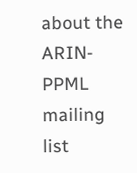about the ARIN-PPML mailing list